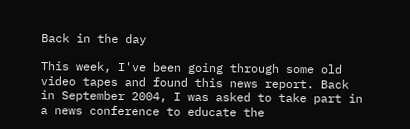Back in the day

This week, I've been going through some old video tapes and found this news report. Back in September 2004, I was asked to take part in a news conference to educate the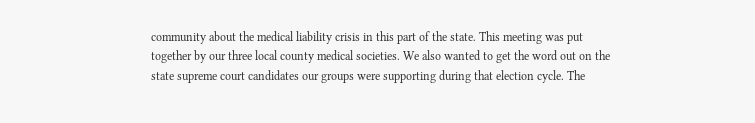community about the medical liability crisis in this part of the state. This meeting was put together by our three local county medical societies. We also wanted to get the word out on the state supreme court candidates our groups were supporting during that election cycle. The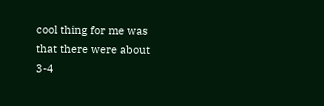cool thing for me was that there were about 3-4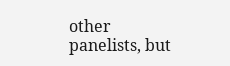other panelists, but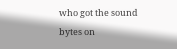who got the sound bytes on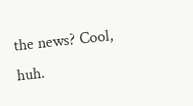the news? Cool, huh.